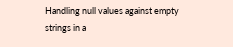Handling null values against empty strings in a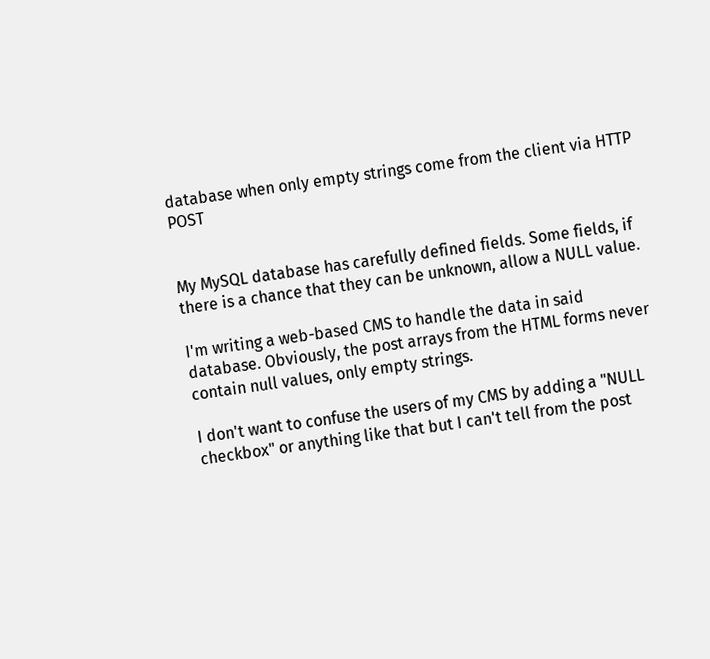database when only empty strings come from the client via HTTP POST


My MySQL database has carefully defined fields. Some fields, if there is a chance that they can be unknown, allow a NULL value.

I'm writing a web-based CMS to handle the data in said database. Obviously, the post arrays from the HTML forms never contain null values, only empty strings.

I don't want to confuse the users of my CMS by adding a "NULL checkbox" or anything like that but I can't tell from the post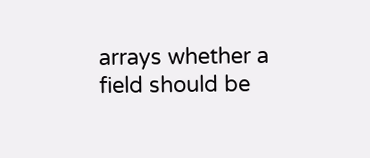arrays whether a field should be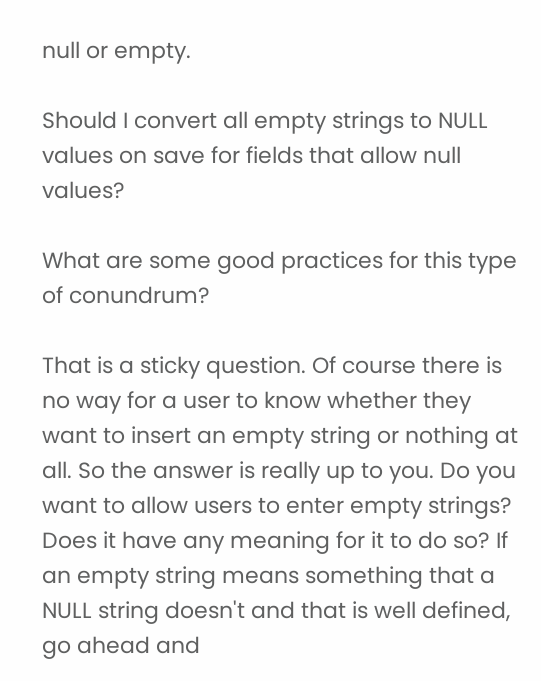null or empty.

Should I convert all empty strings to NULL values on save for fields that allow null values?

What are some good practices for this type of conundrum?

That is a sticky question. Of course there is no way for a user to know whether they want to insert an empty string or nothing at all. So the answer is really up to you. Do you want to allow users to enter empty strings? Does it have any meaning for it to do so? If an empty string means something that a NULL string doesn't and that is well defined, go ahead and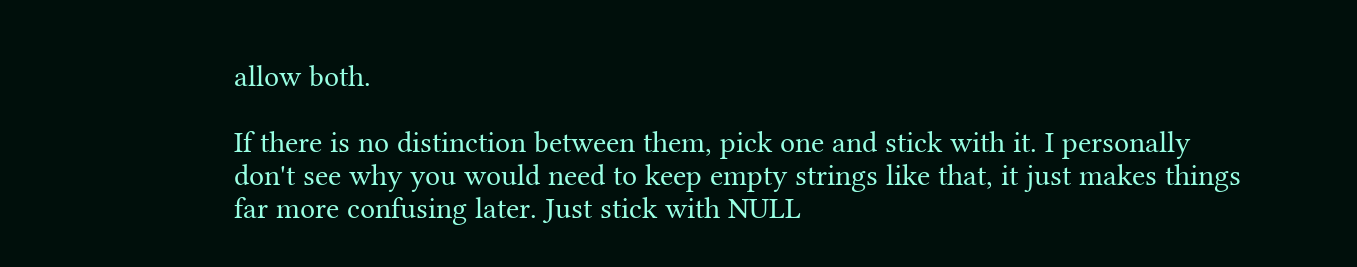allow both.

If there is no distinction between them, pick one and stick with it. I personally don't see why you would need to keep empty strings like that, it just makes things far more confusing later. Just stick with NULL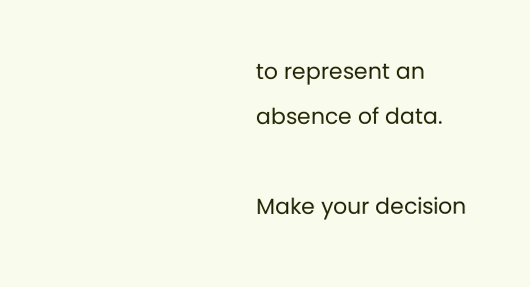to represent an absence of data.

Make your decision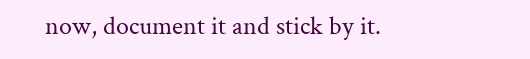now, document it and stick by it.